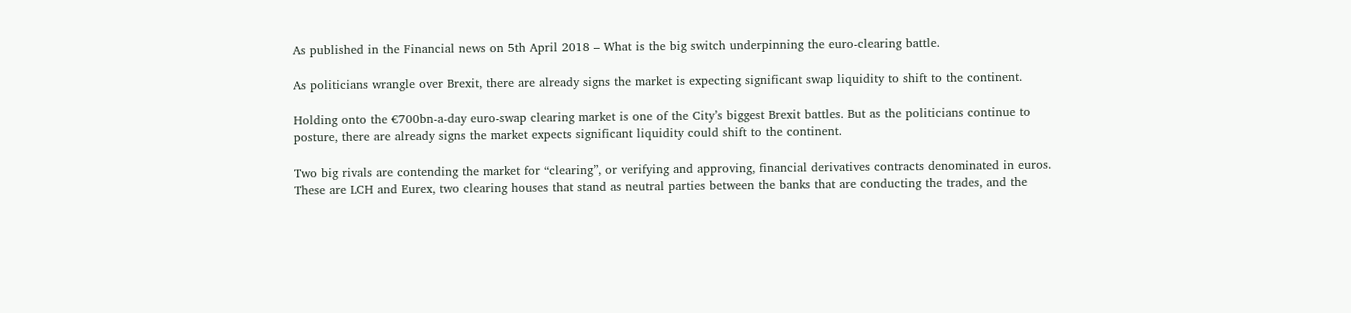As published in the Financial news on 5th April 2018 – What is the big switch underpinning the euro-clearing battle.

As politicians wrangle over Brexit, there are already signs the market is expecting significant swap liquidity to shift to the continent.

Holding onto the €700bn-a-day euro-swap clearing market is one of the City’s biggest Brexit battles. But as the politicians continue to posture, there are already signs the market expects significant liquidity could shift to the continent.

Two big rivals are contending the market for “clearing”, or verifying and approving, financial derivatives contracts denominated in euros. These are LCH and Eurex, two clearing houses that stand as neutral parties between the banks that are conducting the trades, and the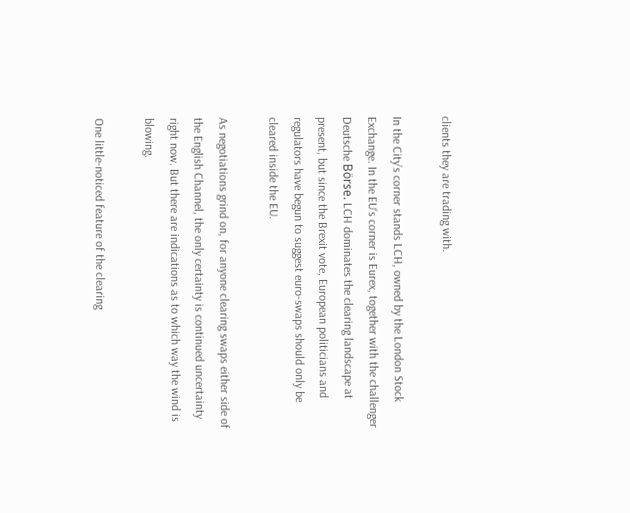clients they are trading with.

In the City’s corner stands LCH, owned by the London Stock Exchange. In the EU’s corner is Eurex, together with the challenger Deutsche Börse. LCH dominates the clearing landscape at present, but since the Brexit vote, European politicians and regulators have begun to suggest euro-swaps should only be cleared inside the EU.

As negotiations grind on, for anyone clearing swaps either side of the English Channel, the only certainty is continued uncertainty right now. But there are indications as to which way the wind is blowing.

One little-noticed feature of the clearing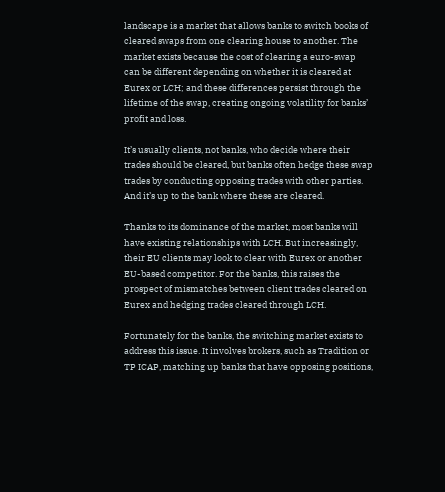landscape is a market that allows banks to switch books of cleared swaps from one clearing house to another. The market exists because the cost of clearing a euro-swap can be different depending on whether it is cleared at Eurex or LCH; and these differences persist through the lifetime of the swap, creating ongoing volatility for banks’ profit and loss.

It’s usually clients, not banks, who decide where their trades should be cleared, but banks often hedge these swap trades by conducting opposing trades with other parties. And it’s up to the bank where these are cleared.

Thanks to its dominance of the market, most banks will have existing relationships with LCH. But increasingly, their EU clients may look to clear with Eurex or another EU-based competitor. For the banks, this raises the prospect of mismatches between client trades cleared on Eurex and hedging trades cleared through LCH.

Fortunately for the banks, the switching market exists to address this issue. It involves brokers, such as Tradition or TP ICAP, matching up banks that have opposing positions,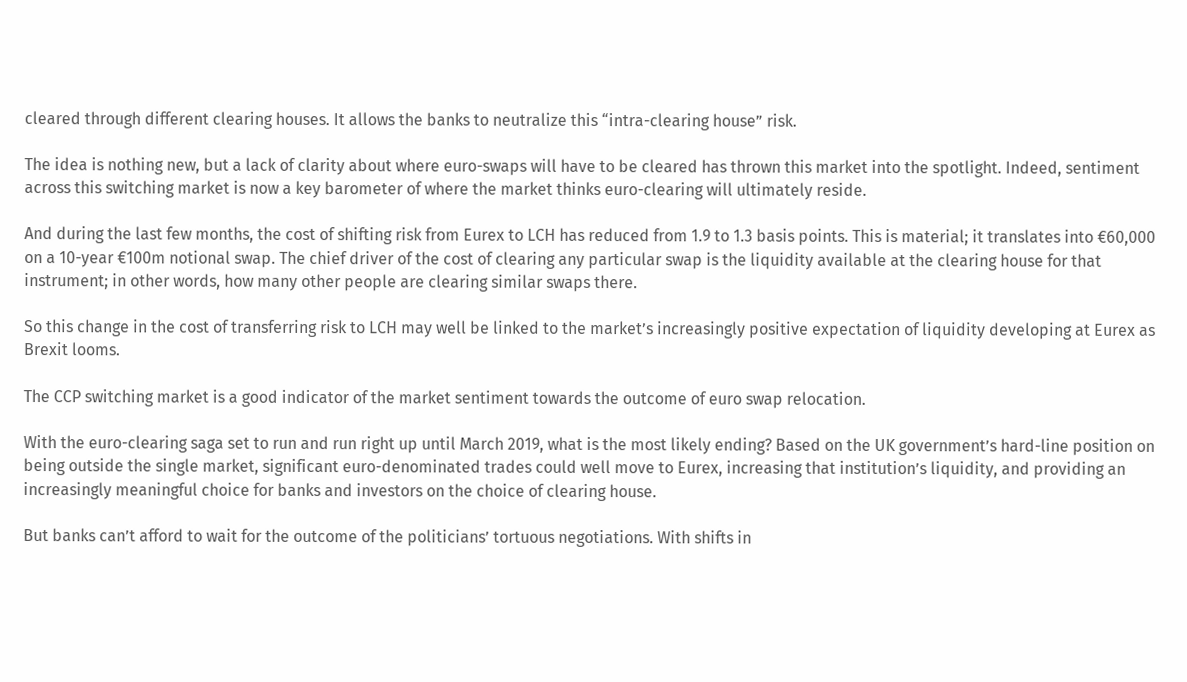cleared through different clearing houses. It allows the banks to neutralize this “intra-clearing house” risk.

The idea is nothing new, but a lack of clarity about where euro-swaps will have to be cleared has thrown this market into the spotlight. Indeed, sentiment across this switching market is now a key barometer of where the market thinks euro-clearing will ultimately reside.

And during the last few months, the cost of shifting risk from Eurex to LCH has reduced from 1.9 to 1.3 basis points. This is material; it translates into €60,000 on a 10-year €100m notional swap. The chief driver of the cost of clearing any particular swap is the liquidity available at the clearing house for that instrument; in other words, how many other people are clearing similar swaps there.

So this change in the cost of transferring risk to LCH may well be linked to the market’s increasingly positive expectation of liquidity developing at Eurex as Brexit looms.

The CCP switching market is a good indicator of the market sentiment towards the outcome of euro swap relocation.

With the euro-clearing saga set to run and run right up until March 2019, what is the most likely ending? Based on the UK government’s hard-line position on being outside the single market, significant euro-denominated trades could well move to Eurex, increasing that institution’s liquidity, and providing an increasingly meaningful choice for banks and investors on the choice of clearing house.

But banks can’t afford to wait for the outcome of the politicians’ tortuous negotiations. With shifts in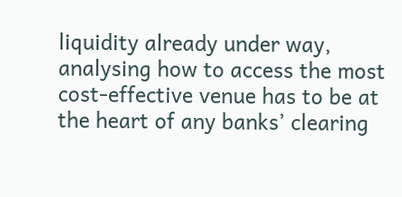liquidity already under way, analysing how to access the most cost-effective venue has to be at the heart of any banks’ clearing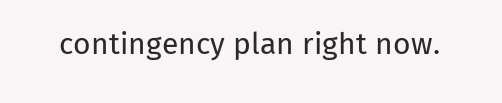contingency plan right now.